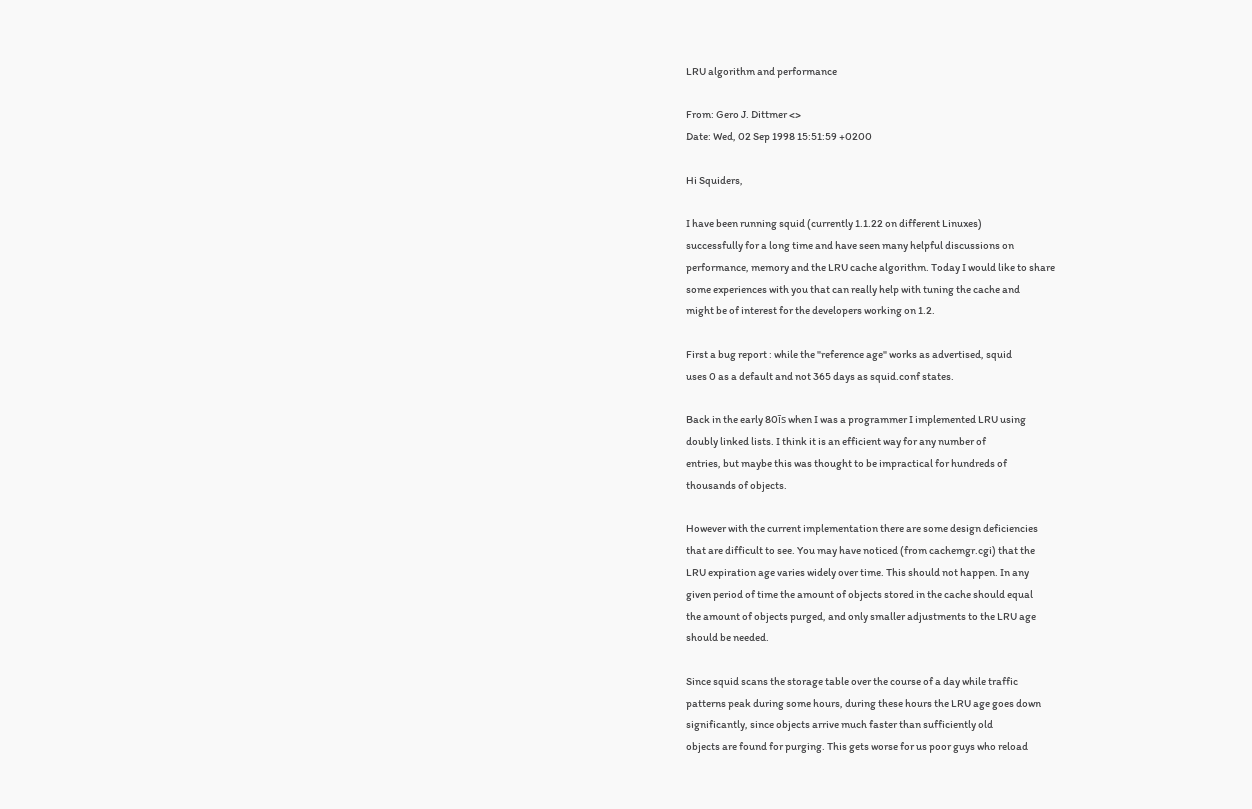LRU algorithm and performance

From: Gero J. Dittmer <>
Date: Wed, 02 Sep 1998 15:51:59 +0200

Hi Squiders,

I have been running squid (currently 1.1.22 on different Linuxes)
successfully for a long time and have seen many helpful discussions on
performance, memory and the LRU cache algorithm. Today I would like to share
some experiences with you that can really help with tuning the cache and
might be of interest for the developers working on 1.2.

First a bug report : while the "reference age" works as advertised, squid
uses 0 as a default and not 365 days as squid.conf states.

Back in the early 80īs when I was a programmer I implemented LRU using
doubly linked lists. I think it is an efficient way for any number of
entries, but maybe this was thought to be impractical for hundreds of
thousands of objects.

However with the current implementation there are some design deficiencies
that are difficult to see. You may have noticed (from cachemgr.cgi) that the
LRU expiration age varies widely over time. This should not happen. In any
given period of time the amount of objects stored in the cache should equal
the amount of objects purged, and only smaller adjustments to the LRU age
should be needed.

Since squid scans the storage table over the course of a day while traffic
patterns peak during some hours, during these hours the LRU age goes down
significantly, since objects arrive much faster than sufficiently old
objects are found for purging. This gets worse for us poor guys who reload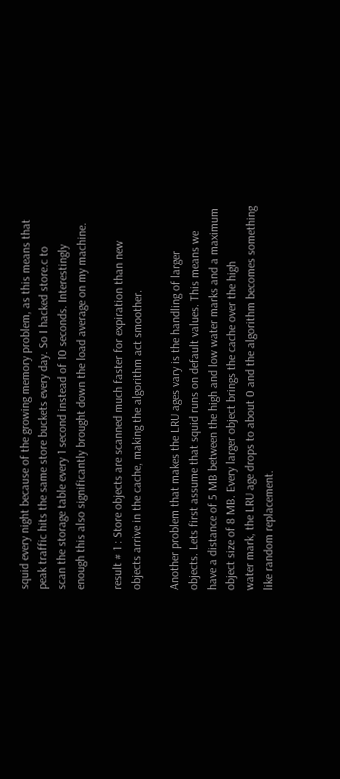squid every night because of the growing memory problem, as this means that
peak traffic hits the same store buckets every day. So I hacked store.c to
scan the storage table every 1 second instead of 10 seconds. Interestingly
enough this also significantly brought down the load average on my machine.

result # 1 : Store objects are scanned much faster for expiration than new
objects arrive in the cache, making the algorithm act smoother.

Another problem that makes the LRU ages vary is the handling of larger
objects. Lets first assume that squid runs on default values. This means we
have a distance of 5 MB between the high and low water marks and a maximum
object size of 8 MB. Every larger object brings the cache over the high
water mark, the LRU age drops to about 0 and the algorithm becomes something
like random replacement.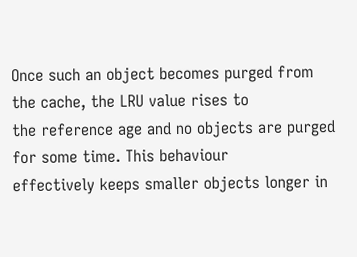Once such an object becomes purged from the cache, the LRU value rises to
the reference age and no objects are purged for some time. This behaviour
effectively keeps smaller objects longer in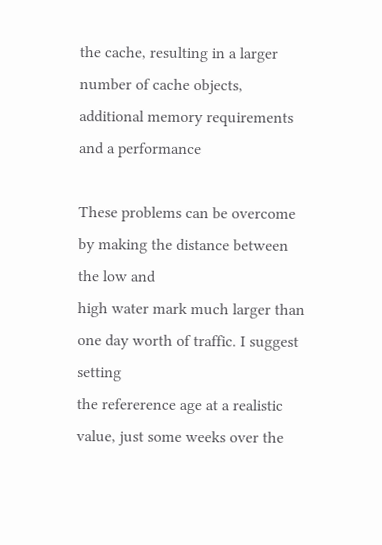the cache, resulting in a larger
number of cache objects, additional memory requirements and a performance

These problems can be overcome by making the distance between the low and
high water mark much larger than one day worth of traffic. I suggest setting
the refererence age at a realistic value, just some weeks over the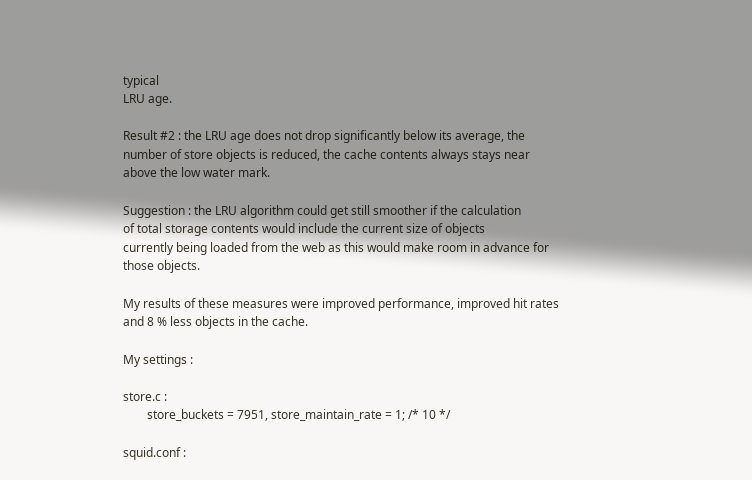typical
LRU age.

Result #2 : the LRU age does not drop significantly below its average, the
number of store objects is reduced, the cache contents always stays near
above the low water mark.

Suggestion : the LRU algorithm could get still smoother if the calculation
of total storage contents would include the current size of objects
currently being loaded from the web as this would make room in advance for
those objects.

My results of these measures were improved performance, improved hit rates
and 8 % less objects in the cache.

My settings :

store.c :
        store_buckets = 7951, store_maintain_rate = 1; /* 10 */

squid.conf :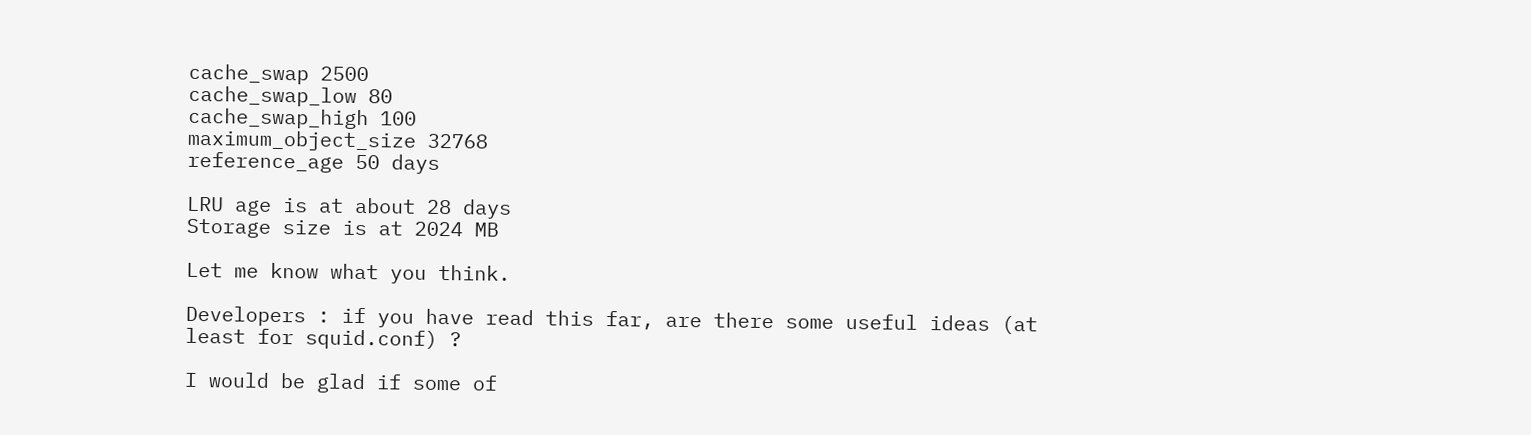cache_swap 2500
cache_swap_low 80
cache_swap_high 100
maximum_object_size 32768
reference_age 50 days

LRU age is at about 28 days
Storage size is at 2024 MB

Let me know what you think.

Developers : if you have read this far, are there some useful ideas (at
least for squid.conf) ?

I would be glad if some of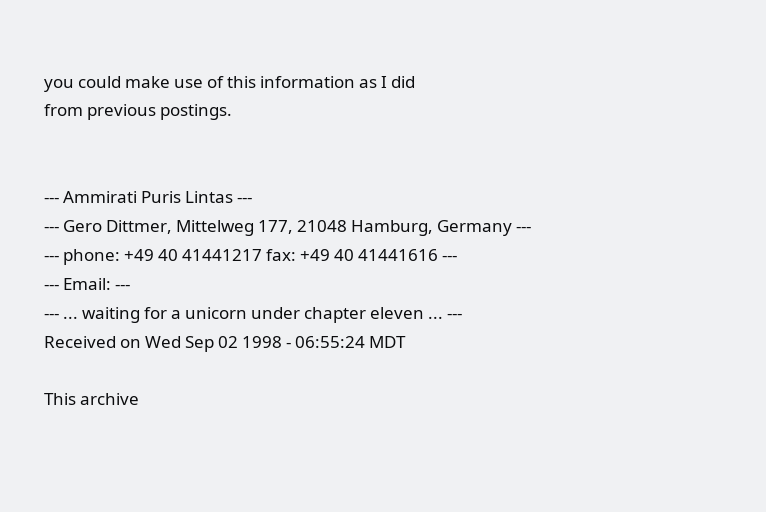you could make use of this information as I did
from previous postings.


--- Ammirati Puris Lintas ---
--- Gero Dittmer, Mittelweg 177, 21048 Hamburg, Germany ---
--- phone: +49 40 41441217 fax: +49 40 41441616 ---
--- Email: ---
--- ... waiting for a unicorn under chapter eleven ... ---
Received on Wed Sep 02 1998 - 06:55:24 MDT

This archive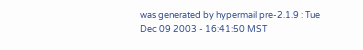was generated by hypermail pre-2.1.9 : Tue Dec 09 2003 - 16:41:50 MST